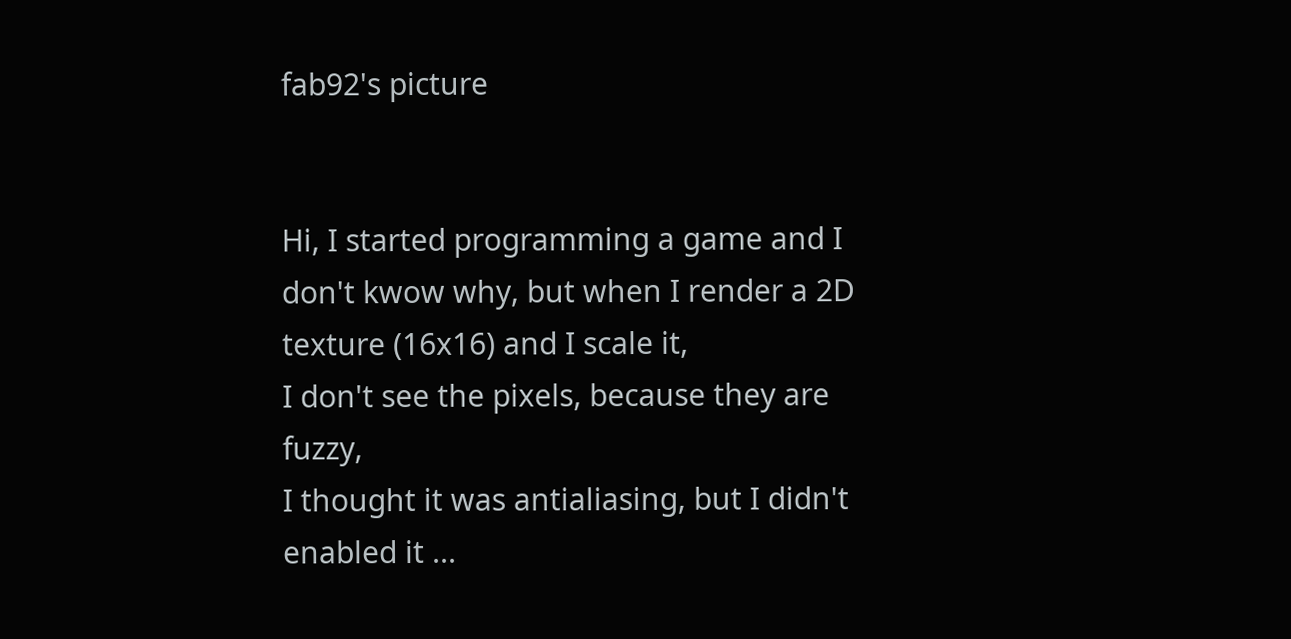fab92's picture


Hi, I started programming a game and I don't kwow why, but when I render a 2D texture (16x16) and I scale it,
I don't see the pixels, because they are fuzzy,
I thought it was antialiasing, but I didn't enabled it ...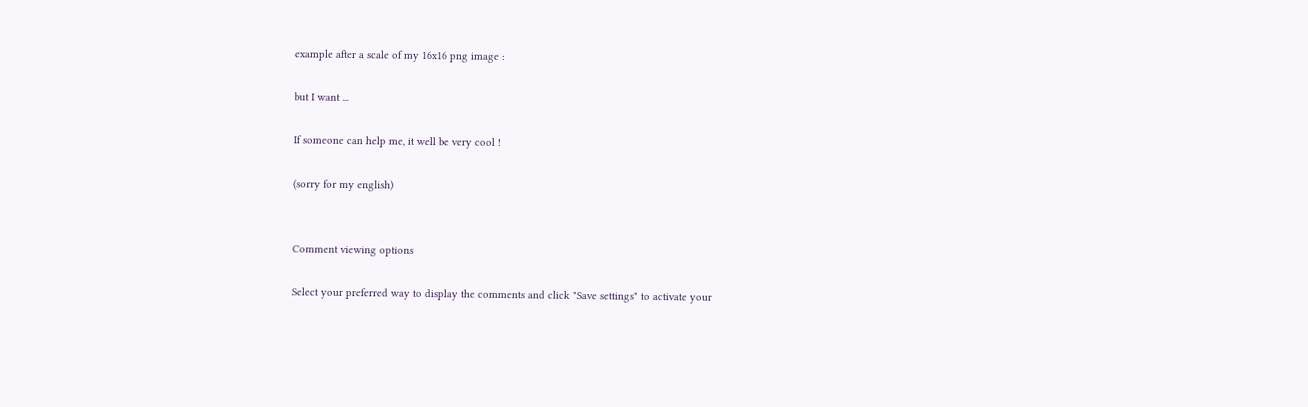example after a scale of my 16x16 png image :

but I want ...

If someone can help me, it well be very cool !

(sorry for my english)


Comment viewing options

Select your preferred way to display the comments and click "Save settings" to activate your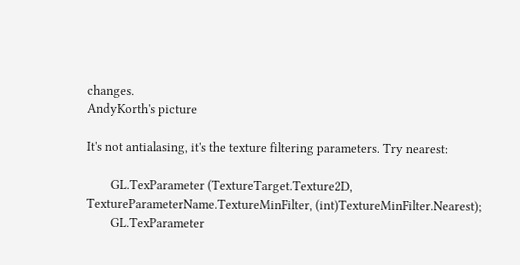changes.
AndyKorth's picture

It's not antialasing, it's the texture filtering parameters. Try nearest:

        GL.TexParameter (TextureTarget.Texture2D, TextureParameterName.TextureMinFilter, (int)TextureMinFilter.Nearest);
        GL.TexParameter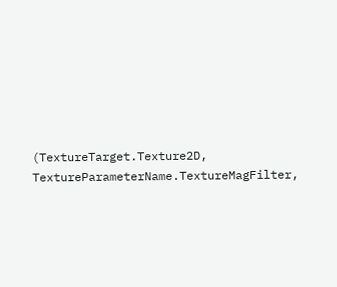(TextureTarget.Texture2D, TextureParameterName.TextureMagFilter,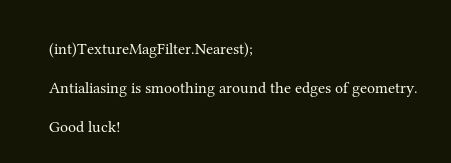(int)TextureMagFilter.Nearest);

Antialiasing is smoothing around the edges of geometry.

Good luck!